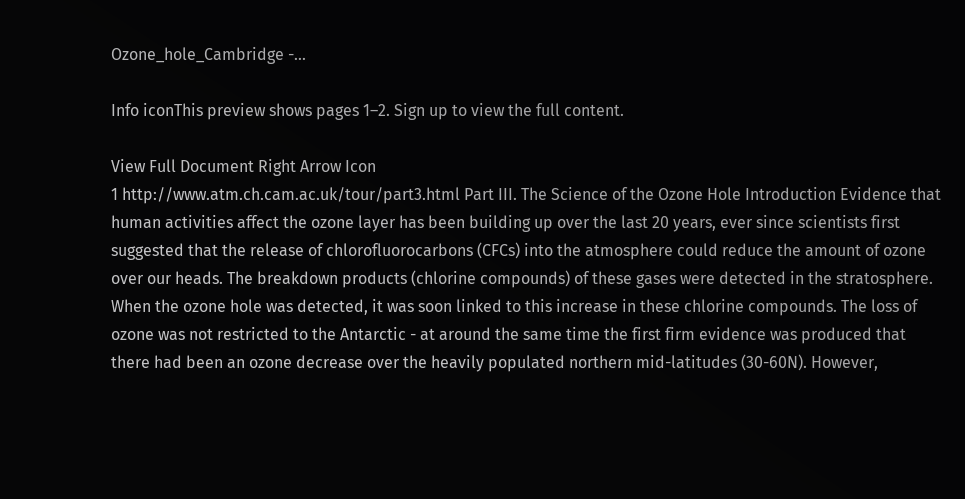Ozone_hole_Cambridge -...

Info iconThis preview shows pages 1–2. Sign up to view the full content.

View Full Document Right Arrow Icon
1 http://www.atm.ch.cam.ac.uk/tour/part3.html Part III. The Science of the Ozone Hole Introduction Evidence that human activities affect the ozone layer has been building up over the last 20 years, ever since scientists first suggested that the release of chlorofluorocarbons (CFCs) into the atmosphere could reduce the amount of ozone over our heads. The breakdown products (chlorine compounds) of these gases were detected in the stratosphere. When the ozone hole was detected, it was soon linked to this increase in these chlorine compounds. The loss of ozone was not restricted to the Antarctic - at around the same time the first firm evidence was produced that there had been an ozone decrease over the heavily populated northern mid-latitudes (30-60N). However,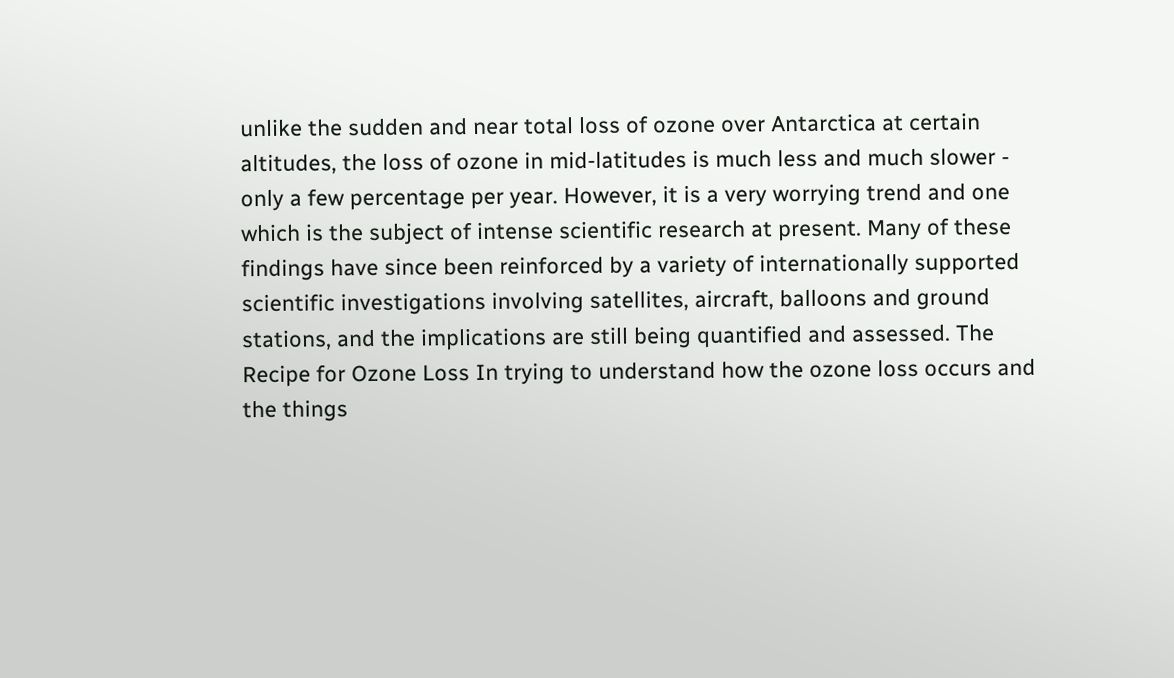unlike the sudden and near total loss of ozone over Antarctica at certain altitudes, the loss of ozone in mid-latitudes is much less and much slower - only a few percentage per year. However, it is a very worrying trend and one which is the subject of intense scientific research at present. Many of these findings have since been reinforced by a variety of internationally supported scientific investigations involving satellites, aircraft, balloons and ground stations, and the implications are still being quantified and assessed. The Recipe for Ozone Loss In trying to understand how the ozone loss occurs and the things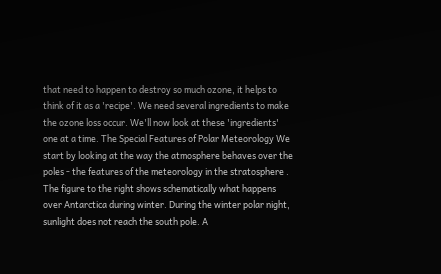that need to happen to destroy so much ozone, it helps to think of it as a 'recipe'. We need several ingredients to make the ozone loss occur. We'll now look at these 'ingredients' one at a time. The Special Features of Polar Meteorology We start by looking at the way the atmosphere behaves over the poles - the features of the meteorology in the stratosphere . The figure to the right shows schematically what happens over Antarctica during winter. During the winter polar night, sunlight does not reach the south pole. A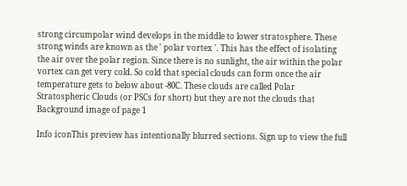strong circumpolar wind develops in the middle to lower stratosphere. These strong winds are known as the ' polar vortex '. This has the effect of isolating the air over the polar region. Since there is no sunlight, the air within the polar vortex can get very cold. So cold that special clouds can form once the air temperature gets to below about -80C. These clouds are called Polar Stratospheric Clouds (or PSCs for short) but they are not the clouds that
Background image of page 1

Info iconThis preview has intentionally blurred sections. Sign up to view the full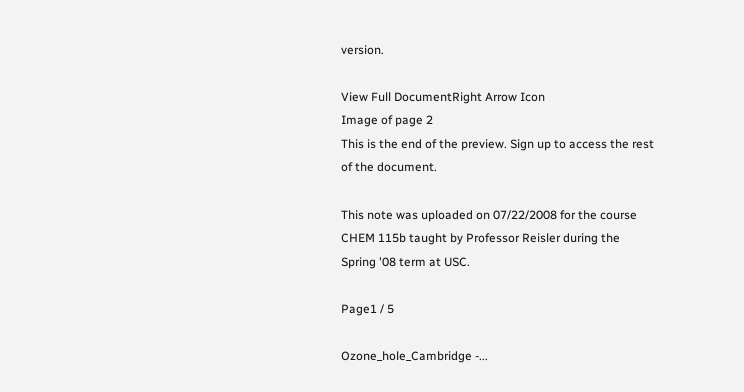version.

View Full DocumentRight Arrow Icon
Image of page 2
This is the end of the preview. Sign up to access the rest of the document.

This note was uploaded on 07/22/2008 for the course CHEM 115b taught by Professor Reisler during the Spring '08 term at USC.

Page1 / 5

Ozone_hole_Cambridge -...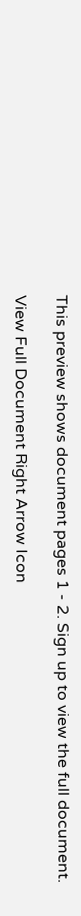This preview shows document pages 1 - 2. Sign up to view the full document.

View Full Document Right Arrow Icon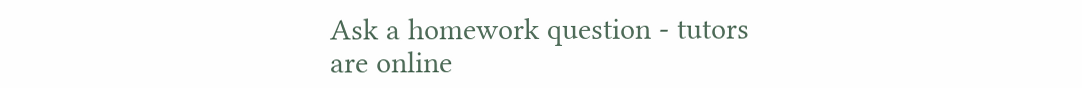Ask a homework question - tutors are online